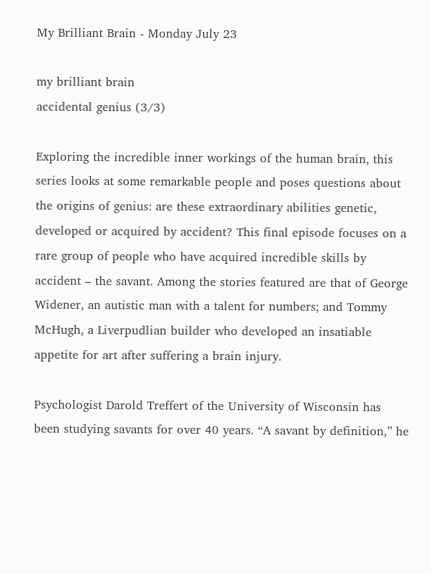My Brilliant Brain - Monday July 23

my brilliant brain
accidental genius (3/3)

Exploring the incredible inner workings of the human brain, this series looks at some remarkable people and poses questions about the origins of genius: are these extraordinary abilities genetic, developed or acquired by accident? This final episode focuses on a rare group of people who have acquired incredible skills by accident – the savant. Among the stories featured are that of George Widener, an autistic man with a talent for numbers; and Tommy McHugh, a Liverpudlian builder who developed an insatiable appetite for art after suffering a brain injury.

Psychologist Darold Treffert of the University of Wisconsin has been studying savants for over 40 years. “A savant by definition,” he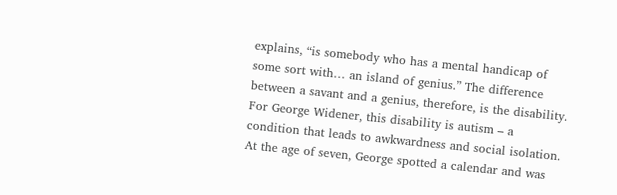explains, “is somebody who has a mental handicap of some sort with… an island of genius.” The difference between a savant and a genius, therefore, is the disability. For George Widener, this disability is autism – a condition that leads to awkwardness and social isolation. At the age of seven, George spotted a calendar and was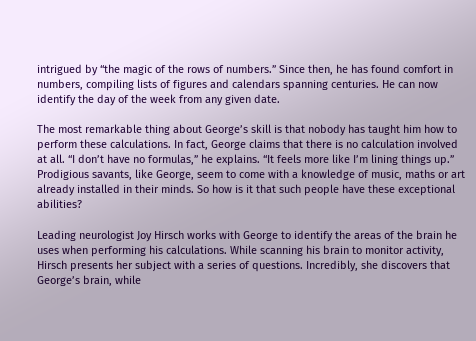intrigued by “the magic of the rows of numbers.” Since then, he has found comfort in numbers, compiling lists of figures and calendars spanning centuries. He can now identify the day of the week from any given date.

The most remarkable thing about George’s skill is that nobody has taught him how to perform these calculations. In fact, George claims that there is no calculation involved at all. “I don’t have no formulas,” he explains. “It feels more like I’m lining things up.” Prodigious savants, like George, seem to come with a knowledge of music, maths or art already installed in their minds. So how is it that such people have these exceptional abilities?

Leading neurologist Joy Hirsch works with George to identify the areas of the brain he uses when performing his calculations. While scanning his brain to monitor activity, Hirsch presents her subject with a series of questions. Incredibly, she discovers that George’s brain, while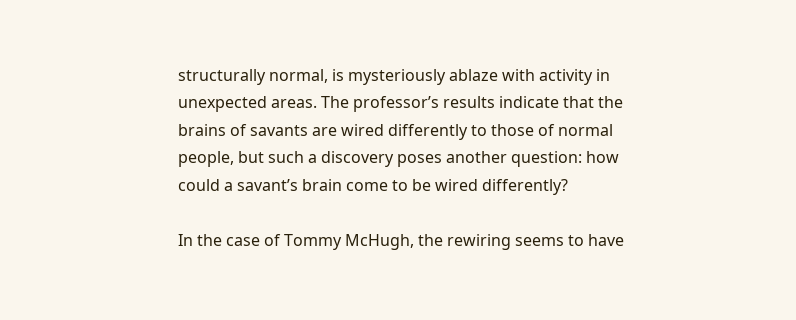structurally normal, is mysteriously ablaze with activity in unexpected areas. The professor’s results indicate that the brains of savants are wired differently to those of normal people, but such a discovery poses another question: how could a savant’s brain come to be wired differently?

In the case of Tommy McHugh, the rewiring seems to have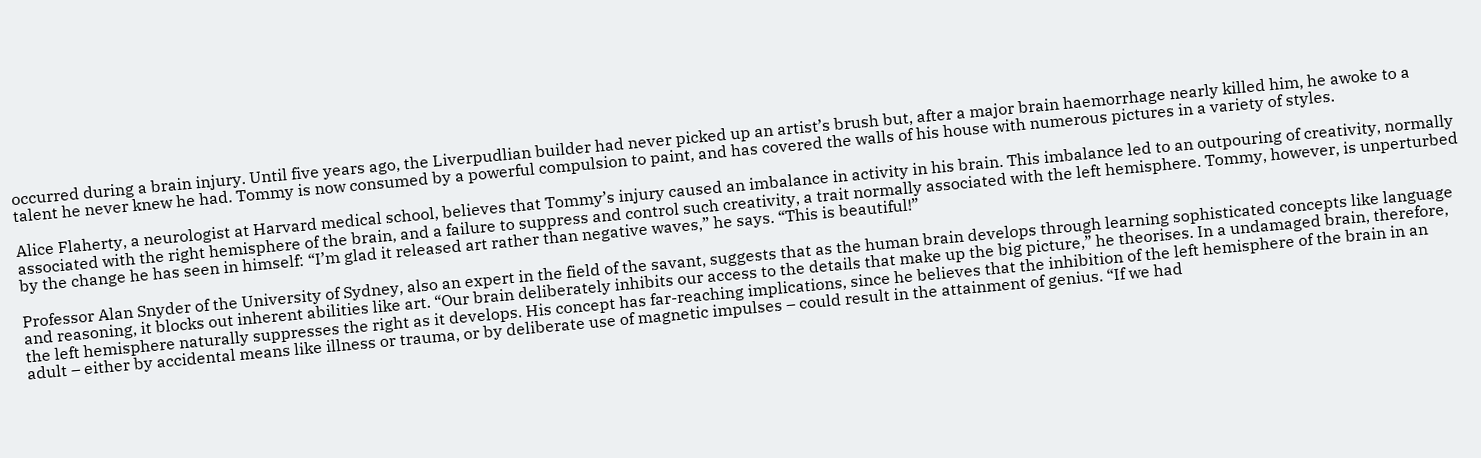occurred during a brain injury. Until five years ago, the Liverpudlian builder had never picked up an artist’s brush but, after a major brain haemorrhage nearly killed him, he awoke to a talent he never knew he had. Tommy is now consumed by a powerful compulsion to paint, and has covered the walls of his house with numerous pictures in a variety of styles.

Alice Flaherty, a neurologist at Harvard medical school, believes that Tommy’s injury caused an imbalance in activity in his brain. This imbalance led to an outpouring of creativity, normally associated with the right hemisphere of the brain, and a failure to suppress and control such creativity, a trait normally associated with the left hemisphere. Tommy, however, is unperturbed by the change he has seen in himself: “I’m glad it released art rather than negative waves,” he says. “This is beautiful!”

Professor Alan Snyder of the University of Sydney, also an expert in the field of the savant, suggests that as the human brain develops through learning sophisticated concepts like language and reasoning, it blocks out inherent abilities like art. “Our brain deliberately inhibits our access to the details that make up the big picture,” he theorises. In a undamaged brain, therefore, the left hemisphere naturally suppresses the right as it develops. His concept has far-reaching implications, since he believes that the inhibition of the left hemisphere of the brain in an adult – either by accidental means like illness or trauma, or by deliberate use of magnetic impulses – could result in the attainment of genius. “If we had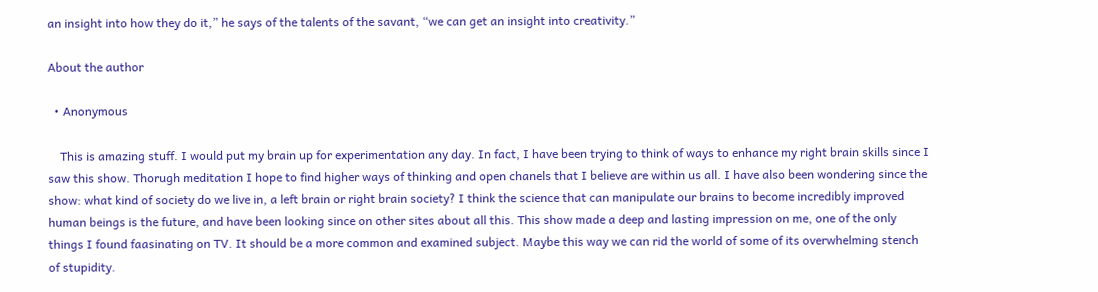an insight into how they do it,” he says of the talents of the savant, “we can get an insight into creativity.”

About the author

  • Anonymous

    This is amazing stuff. I would put my brain up for experimentation any day. In fact, I have been trying to think of ways to enhance my right brain skills since I saw this show. Thorugh meditation I hope to find higher ways of thinking and open chanels that I believe are within us all. I have also been wondering since the show: what kind of society do we live in, a left brain or right brain society? I think the science that can manipulate our brains to become incredibly improved human beings is the future, and have been looking since on other sites about all this. This show made a deep and lasting impression on me, one of the only things I found faasinating on TV. It should be a more common and examined subject. Maybe this way we can rid the world of some of its overwhelming stench of stupidity.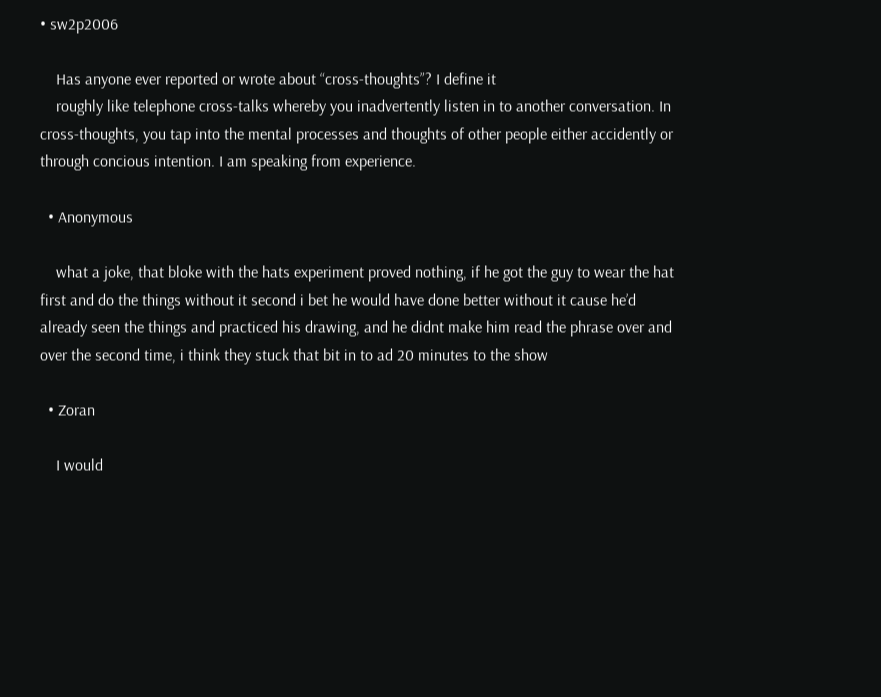• sw2p2006

    Has anyone ever reported or wrote about “cross-thoughts”? I define it
    roughly like telephone cross-talks whereby you inadvertently listen in to another conversation. In cross-thoughts, you tap into the mental processes and thoughts of other people either accidently or through concious intention. I am speaking from experience.

  • Anonymous

    what a joke, that bloke with the hats experiment proved nothing, if he got the guy to wear the hat first and do the things without it second i bet he would have done better without it cause he’d already seen the things and practiced his drawing, and he didnt make him read the phrase over and over the second time, i think they stuck that bit in to ad 20 minutes to the show

  • Zoran

    I would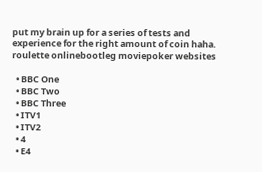put my brain up for a series of tests and experience for the right amount of coin haha. roulette onlinebootleg moviepoker websites

  • BBC One
  • BBC Two
  • BBC Three
  • ITV1
  • ITV2
  • 4
  • E4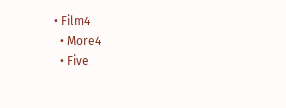• Film4
  • More4
  • Five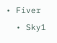• Fiver
  • Sky1